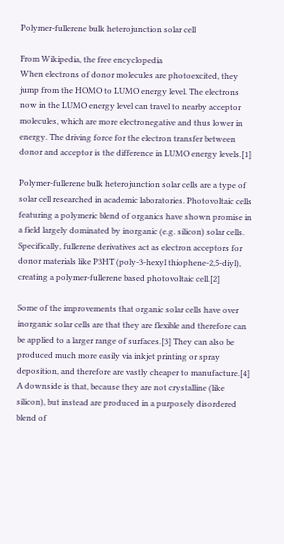Polymer-fullerene bulk heterojunction solar cell

From Wikipedia, the free encyclopedia
When electrons of donor molecules are photoexcited, they jump from the HOMO to LUMO energy level. The electrons now in the LUMO energy level can travel to nearby acceptor molecules, which are more electronegative and thus lower in energy. The driving force for the electron transfer between donor and acceptor is the difference in LUMO energy levels.[1]

Polymer-fullerene bulk heterojunction solar cells are a type of solar cell researched in academic laboratories. Photovoltaic cells featuring a polymeric blend of organics have shown promise in a field largely dominated by inorganic (e.g. silicon) solar cells. Specifically, fullerene derivatives act as electron acceptors for donor materials like P3HT (poly-3-hexyl thiophene-2,5-diyl), creating a polymer-fullerene based photovoltaic cell.[2]

Some of the improvements that organic solar cells have over inorganic solar cells are that they are flexible and therefore can be applied to a larger range of surfaces.[3] They can also be produced much more easily via inkjet printing or spray deposition, and therefore are vastly cheaper to manufacture.[4] A downside is that, because they are not crystalline (like silicon), but instead are produced in a purposely disordered blend of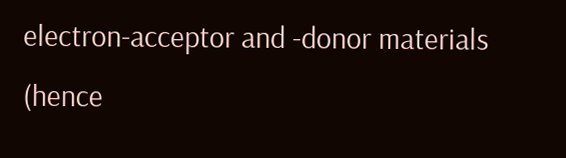electron-acceptor and -donor materials (hence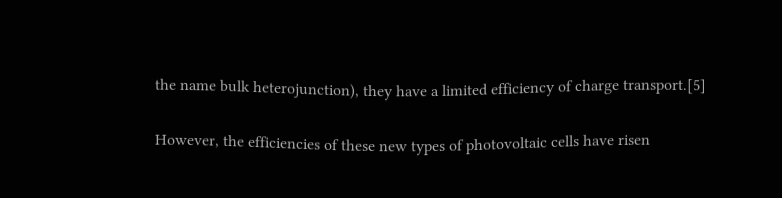the name bulk heterojunction), they have a limited efficiency of charge transport.[5]

However, the efficiencies of these new types of photovoltaic cells have risen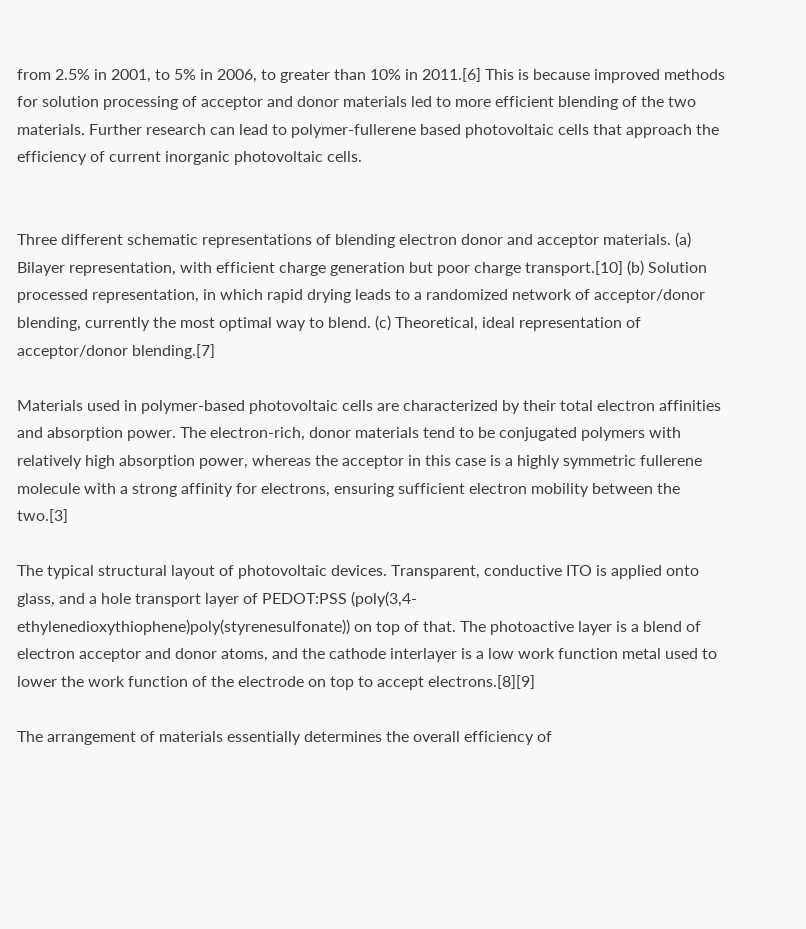from 2.5% in 2001, to 5% in 2006, to greater than 10% in 2011.[6] This is because improved methods for solution processing of acceptor and donor materials led to more efficient blending of the two materials. Further research can lead to polymer-fullerene based photovoltaic cells that approach the efficiency of current inorganic photovoltaic cells.


Three different schematic representations of blending electron donor and acceptor materials. (a) Bilayer representation, with efficient charge generation but poor charge transport.[10] (b) Solution processed representation, in which rapid drying leads to a randomized network of acceptor/donor blending, currently the most optimal way to blend. (c) Theoretical, ideal representation of acceptor/donor blending.[7]

Materials used in polymer-based photovoltaic cells are characterized by their total electron affinities and absorption power. The electron-rich, donor materials tend to be conjugated polymers with relatively high absorption power, whereas the acceptor in this case is a highly symmetric fullerene molecule with a strong affinity for electrons, ensuring sufficient electron mobility between the two.[3]

The typical structural layout of photovoltaic devices. Transparent, conductive ITO is applied onto glass, and a hole transport layer of PEDOT:PSS (poly(3,4-ethylenedioxythiophene)poly(styrenesulfonate)) on top of that. The photoactive layer is a blend of electron acceptor and donor atoms, and the cathode interlayer is a low work function metal used to lower the work function of the electrode on top to accept electrons.[8][9]

The arrangement of materials essentially determines the overall efficiency of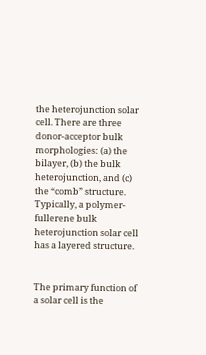the heterojunction solar cell. There are three donor-acceptor bulk morphologies: (a) the bilayer, (b) the bulk heterojunction, and (c) the “comb” structure. Typically, a polymer-fullerene bulk heterojunction solar cell has a layered structure.


The primary function of a solar cell is the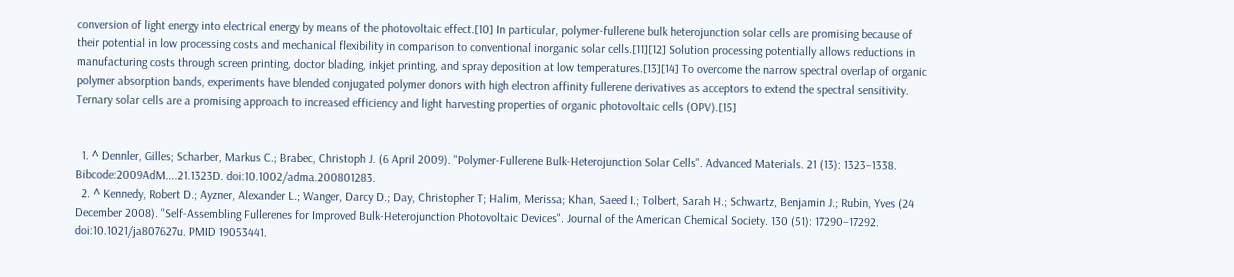conversion of light energy into electrical energy by means of the photovoltaic effect.[10] In particular, polymer-fullerene bulk heterojunction solar cells are promising because of their potential in low processing costs and mechanical flexibility in comparison to conventional inorganic solar cells.[11][12] Solution processing potentially allows reductions in manufacturing costs through screen printing, doctor blading, inkjet printing, and spray deposition at low temperatures.[13][14] To overcome the narrow spectral overlap of organic polymer absorption bands, experiments have blended conjugated polymer donors with high electron affinity fullerene derivatives as acceptors to extend the spectral sensitivity. Ternary solar cells are a promising approach to increased efficiency and light harvesting properties of organic photovoltaic cells (OPV).[15]


  1. ^ Dennler, Gilles; Scharber, Markus C.; Brabec, Christoph J. (6 April 2009). "Polymer-Fullerene Bulk-Heterojunction Solar Cells". Advanced Materials. 21 (13): 1323–1338. Bibcode:2009AdM....21.1323D. doi:10.1002/adma.200801283.
  2. ^ Kennedy, Robert D.; Ayzner, Alexander L.; Wanger, Darcy D.; Day, Christopher T; Halim, Merissa; Khan, Saeed I.; Tolbert, Sarah H.; Schwartz, Benjamin J.; Rubin, Yves (24 December 2008). "Self-Assembling Fullerenes for Improved Bulk-Heterojunction Photovoltaic Devices". Journal of the American Chemical Society. 130 (51): 17290–17292. doi:10.1021/ja807627u. PMID 19053441.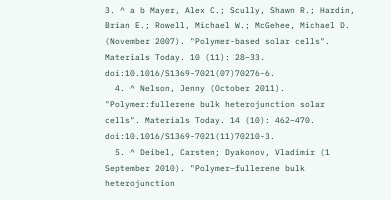3. ^ a b Mayer, Alex C.; Scully, Shawn R.; Hardin, Brian E.; Rowell, Michael W.; McGehee, Michael D. (November 2007). "Polymer-based solar cells". Materials Today. 10 (11): 28–33. doi:10.1016/S1369-7021(07)70276-6.
  4. ^ Nelson, Jenny (October 2011). "Polymer:fullerene bulk heterojunction solar cells". Materials Today. 14 (10): 462–470. doi:10.1016/S1369-7021(11)70210-3.
  5. ^ Deibel, Carsten; Dyakonov, Vladimir (1 September 2010). "Polymer–fullerene bulk heterojunction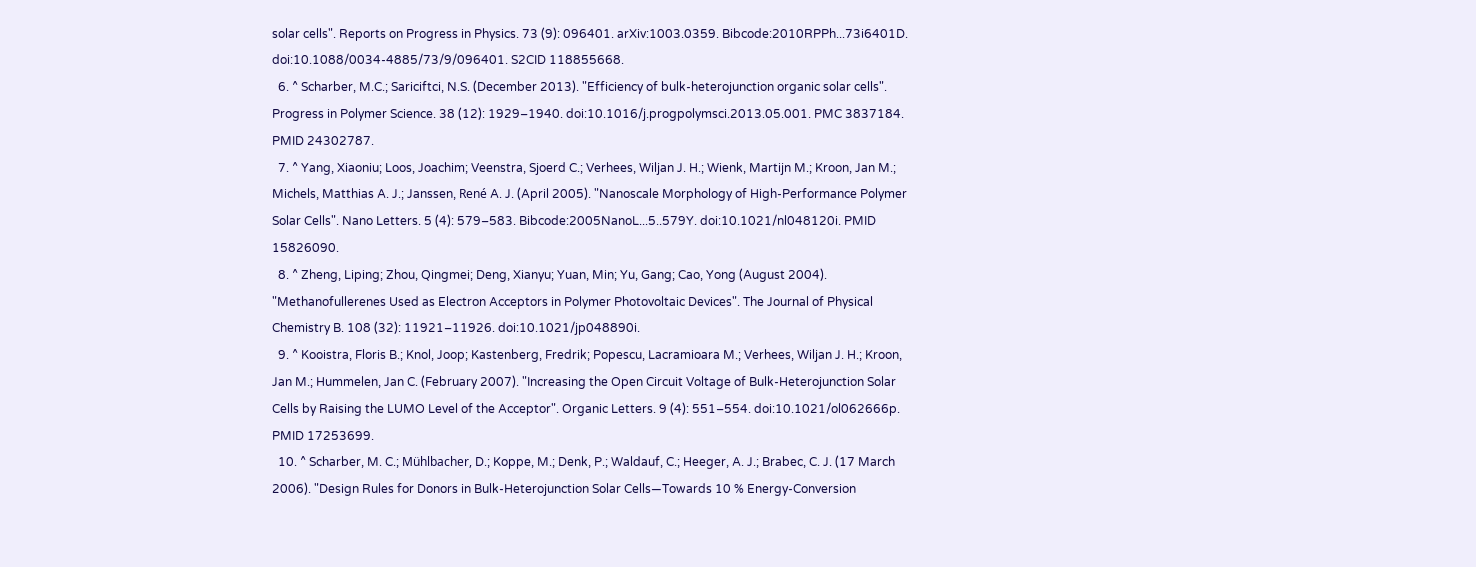solar cells". Reports on Progress in Physics. 73 (9): 096401. arXiv:1003.0359. Bibcode:2010RPPh...73i6401D. doi:10.1088/0034-4885/73/9/096401. S2CID 118855668.
  6. ^ Scharber, M.C.; Sariciftci, N.S. (December 2013). "Efficiency of bulk-heterojunction organic solar cells". Progress in Polymer Science. 38 (12): 1929–1940. doi:10.1016/j.progpolymsci.2013.05.001. PMC 3837184. PMID 24302787.
  7. ^ Yang, Xiaoniu; Loos, Joachim; Veenstra, Sjoerd C.; Verhees, Wiljan J. H.; Wienk, Martijn M.; Kroon, Jan M.; Michels, Matthias A. J.; Janssen, René A. J. (April 2005). "Nanoscale Morphology of High-Performance Polymer Solar Cells". Nano Letters. 5 (4): 579–583. Bibcode:2005NanoL...5..579Y. doi:10.1021/nl048120i. PMID 15826090.
  8. ^ Zheng, Liping; Zhou, Qingmei; Deng, Xianyu; Yuan, Min; Yu, Gang; Cao, Yong (August 2004). "Methanofullerenes Used as Electron Acceptors in Polymer Photovoltaic Devices". The Journal of Physical Chemistry B. 108 (32): 11921–11926. doi:10.1021/jp048890i.
  9. ^ Kooistra, Floris B.; Knol, Joop; Kastenberg, Fredrik; Popescu, Lacramioara M.; Verhees, Wiljan J. H.; Kroon, Jan M.; Hummelen, Jan C. (February 2007). "Increasing the Open Circuit Voltage of Bulk-Heterojunction Solar Cells by Raising the LUMO Level of the Acceptor". Organic Letters. 9 (4): 551–554. doi:10.1021/ol062666p. PMID 17253699.
  10. ^ Scharber, M. C.; Mühlbacher, D.; Koppe, M.; Denk, P.; Waldauf, C.; Heeger, A. J.; Brabec, C. J. (17 March 2006). "Design Rules for Donors in Bulk-Heterojunction Solar Cells—Towards 10 % Energy-Conversion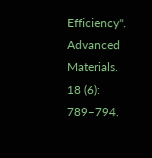Efficiency". Advanced Materials. 18 (6): 789–794.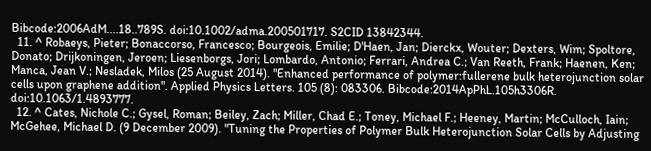Bibcode:2006AdM....18..789S. doi:10.1002/adma.200501717. S2CID 13842344.
  11. ^ Robaeys, Pieter; Bonaccorso, Francesco; Bourgeois, Emilie; D'Haen, Jan; Dierckx, Wouter; Dexters, Wim; Spoltore, Donato; Drijkoningen, Jeroen; Liesenborgs, Jori; Lombardo, Antonio; Ferrari, Andrea C.; Van Reeth, Frank; Haenen, Ken; Manca, Jean V.; Nesladek, Milos (25 August 2014). "Enhanced performance of polymer:fullerene bulk heterojunction solar cells upon graphene addition". Applied Physics Letters. 105 (8): 083306. Bibcode:2014ApPhL.105h3306R. doi:10.1063/1.4893777.
  12. ^ Cates, Nichole C.; Gysel, Roman; Beiley, Zach; Miller, Chad E.; Toney, Michael F.; Heeney, Martin; McCulloch, Iain; McGehee, Michael D. (9 December 2009). "Tuning the Properties of Polymer Bulk Heterojunction Solar Cells by Adjusting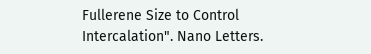Fullerene Size to Control Intercalation". Nano Letters.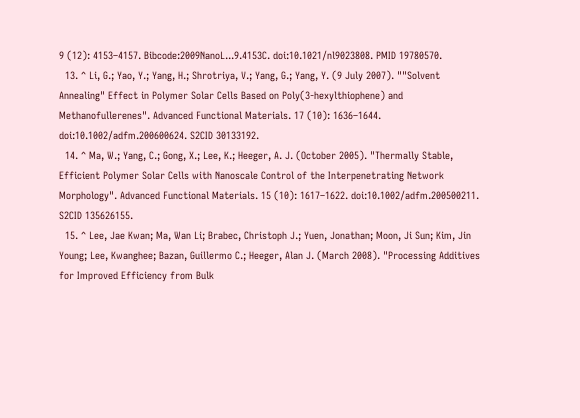9 (12): 4153–4157. Bibcode:2009NanoL...9.4153C. doi:10.1021/nl9023808. PMID 19780570.
  13. ^ Li, G.; Yao, Y.; Yang, H.; Shrotriya, V.; Yang, G.; Yang, Y. (9 July 2007). ""Solvent Annealing" Effect in Polymer Solar Cells Based on Poly(3-hexylthiophene) and Methanofullerenes". Advanced Functional Materials. 17 (10): 1636–1644. doi:10.1002/adfm.200600624. S2CID 30133192.
  14. ^ Ma, W.; Yang, C.; Gong, X.; Lee, K.; Heeger, A. J. (October 2005). "Thermally Stable, Efficient Polymer Solar Cells with Nanoscale Control of the Interpenetrating Network Morphology". Advanced Functional Materials. 15 (10): 1617–1622. doi:10.1002/adfm.200500211. S2CID 135626155.
  15. ^ Lee, Jae Kwan; Ma, Wan Li; Brabec, Christoph J.; Yuen, Jonathan; Moon, Ji Sun; Kim, Jin Young; Lee, Kwanghee; Bazan, Guillermo C.; Heeger, Alan J. (March 2008). "Processing Additives for Improved Efficiency from Bulk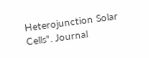Heterojunction Solar Cells". Journal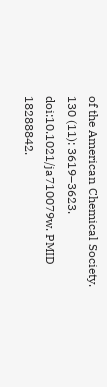of the American Chemical Society. 130 (11): 3619–3623. doi:10.1021/ja710079w. PMID 18288842.